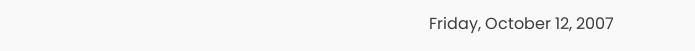Friday, October 12, 2007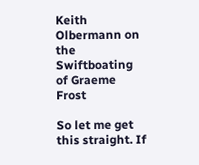Keith Olbermann on the Swiftboating of Graeme Frost

So let me get this straight. If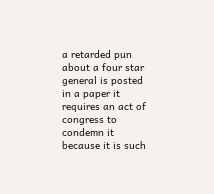a retarded pun about a four star general is posted in a paper it requires an act of congress to condemn it because it is such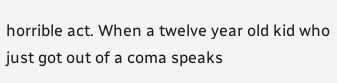horrible act. When a twelve year old kid who just got out of a coma speaks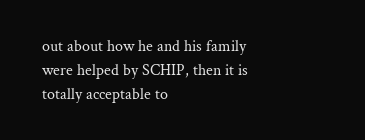out about how he and his family were helped by SCHIP, then it is totally acceptable to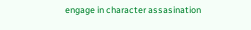engage in character assasination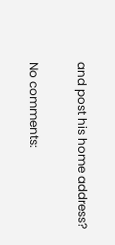and post his home address?

No comments: